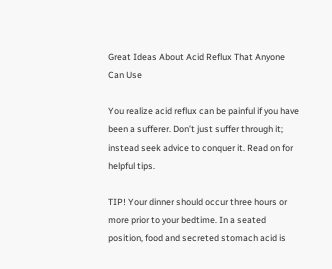Great Ideas About Acid Reflux That Anyone Can Use

You realize acid reflux can be painful if you have been a sufferer. Don’t just suffer through it; instead seek advice to conquer it. Read on for helpful tips.

TIP! Your dinner should occur three hours or more prior to your bedtime. In a seated position, food and secreted stomach acid is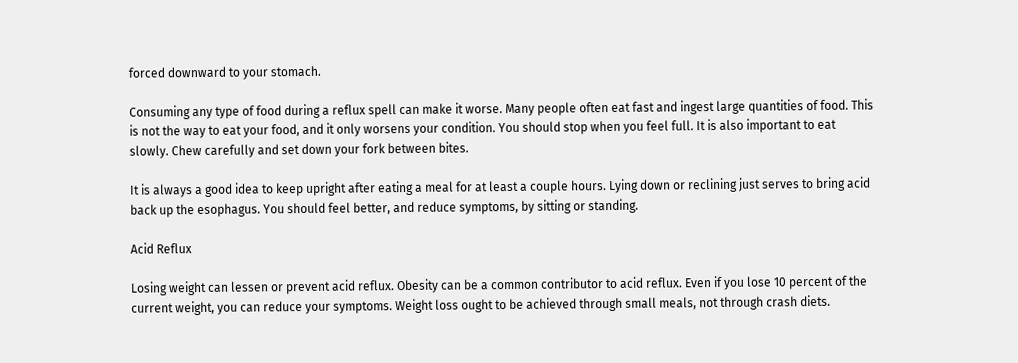forced downward to your stomach.

Consuming any type of food during a reflux spell can make it worse. Many people often eat fast and ingest large quantities of food. This is not the way to eat your food, and it only worsens your condition. You should stop when you feel full. It is also important to eat slowly. Chew carefully and set down your fork between bites.

It is always a good idea to keep upright after eating a meal for at least a couple hours. Lying down or reclining just serves to bring acid back up the esophagus. You should feel better, and reduce symptoms, by sitting or standing.

Acid Reflux

Losing weight can lessen or prevent acid reflux. Obesity can be a common contributor to acid reflux. Even if you lose 10 percent of the current weight, you can reduce your symptoms. Weight loss ought to be achieved through small meals, not through crash diets.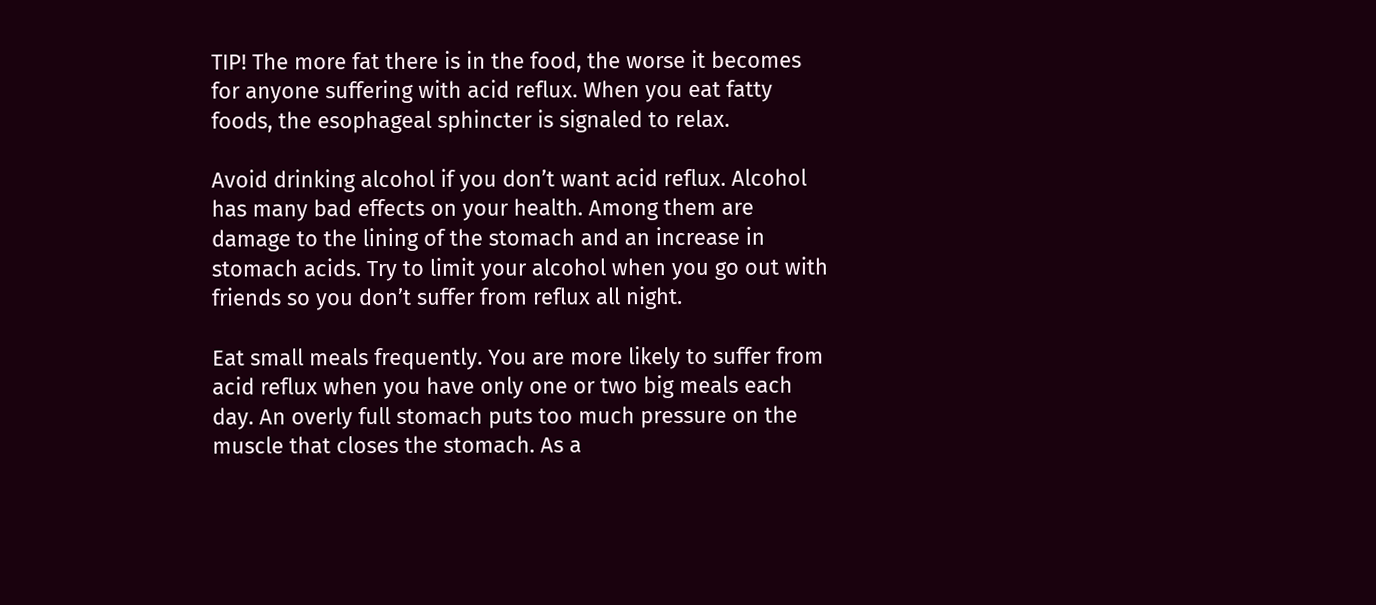TIP! The more fat there is in the food, the worse it becomes for anyone suffering with acid reflux. When you eat fatty foods, the esophageal sphincter is signaled to relax.

Avoid drinking alcohol if you don’t want acid reflux. Alcohol has many bad effects on your health. Among them are damage to the lining of the stomach and an increase in stomach acids. Try to limit your alcohol when you go out with friends so you don’t suffer from reflux all night.

Eat small meals frequently. You are more likely to suffer from acid reflux when you have only one or two big meals each day. An overly full stomach puts too much pressure on the muscle that closes the stomach. As a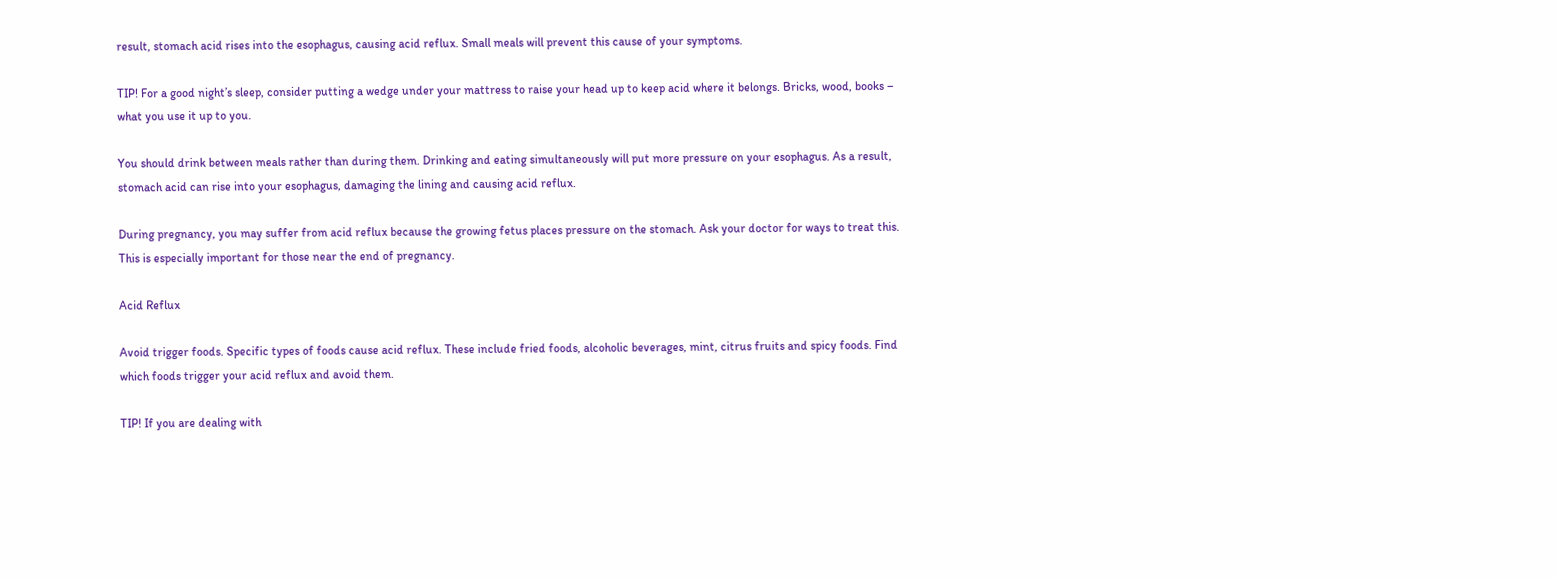result, stomach acid rises into the esophagus, causing acid reflux. Small meals will prevent this cause of your symptoms.

TIP! For a good night’s sleep, consider putting a wedge under your mattress to raise your head up to keep acid where it belongs. Bricks, wood, books – what you use it up to you.

You should drink between meals rather than during them. Drinking and eating simultaneously will put more pressure on your esophagus. As a result, stomach acid can rise into your esophagus, damaging the lining and causing acid reflux.

During pregnancy, you may suffer from acid reflux because the growing fetus places pressure on the stomach. Ask your doctor for ways to treat this. This is especially important for those near the end of pregnancy.

Acid Reflux

Avoid trigger foods. Specific types of foods cause acid reflux. These include fried foods, alcoholic beverages, mint, citrus fruits and spicy foods. Find which foods trigger your acid reflux and avoid them.

TIP! If you are dealing with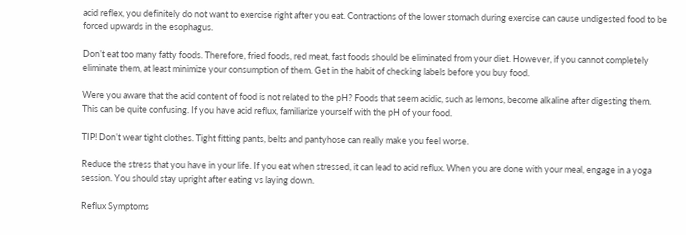acid reflex, you definitely do not want to exercise right after you eat. Contractions of the lower stomach during exercise can cause undigested food to be forced upwards in the esophagus.

Don’t eat too many fatty foods. Therefore, fried foods, red meat, fast foods should be eliminated from your diet. However, if you cannot completely eliminate them, at least minimize your consumption of them. Get in the habit of checking labels before you buy food.

Were you aware that the acid content of food is not related to the pH? Foods that seem acidic, such as lemons, become alkaline after digesting them. This can be quite confusing. If you have acid reflux, familiarize yourself with the pH of your food.

TIP! Don’t wear tight clothes. Tight fitting pants, belts and pantyhose can really make you feel worse.

Reduce the stress that you have in your life. If you eat when stressed, it can lead to acid reflux. When you are done with your meal, engage in a yoga session. You should stay upright after eating vs laying down.

Reflux Symptoms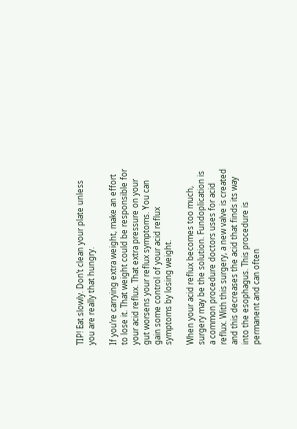TIP! Eat slowly. Don’t clean your plate unless you are really that hungry.

If you’re carrying extra weight, make an effort to lose it. That weight could be responsible for your acid reflux. That extra pressure on your gut worsens your reflux symptoms. You can gain some control of your acid reflux symptoms by losing weight.

When your acid reflux becomes too much, surgery may be the solution. Fundoplication is a common procedure doctors uses for acid reflux. With this surgery, a new valve is created and this decreases the acid that finds its way into the esophagus. This procedure is permanent and can often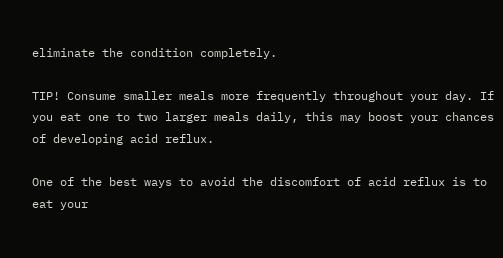eliminate the condition completely.

TIP! Consume smaller meals more frequently throughout your day. If you eat one to two larger meals daily, this may boost your chances of developing acid reflux.

One of the best ways to avoid the discomfort of acid reflux is to eat your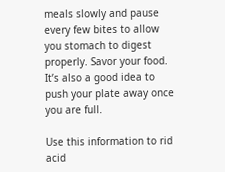meals slowly and pause every few bites to allow you stomach to digest properly. Savor your food. It’s also a good idea to push your plate away once you are full.

Use this information to rid acid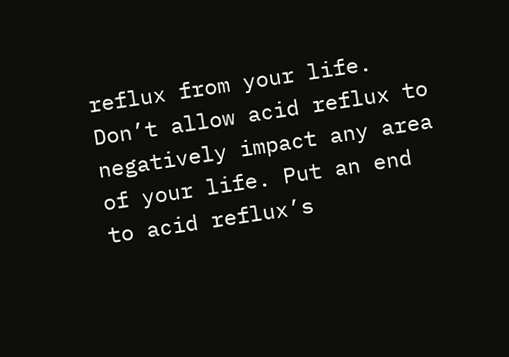reflux from your life. Don’t allow acid reflux to negatively impact any area of your life. Put an end to acid reflux’s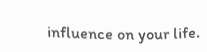influence on your life.